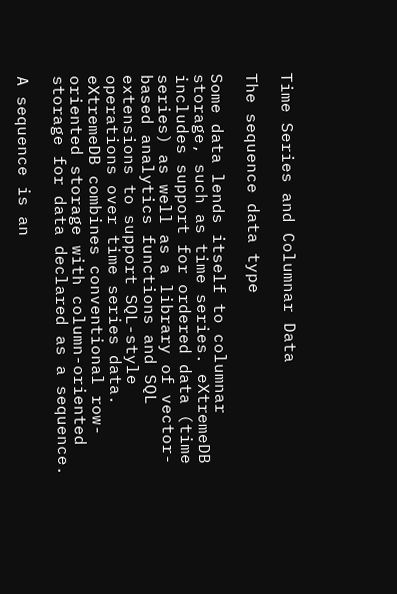Time Series and Columnar Data

The sequence data type

Some data lends itself to columnar storage, such as time series. eXtremeDB includes support for ordered data (time series) as well as a library of vector-based analytics functions and SQL extensions to support SQL-style operations over time series data. eXtremeDB combines conventional row-oriented storage with column-oriented storage for data declared as a sequence.

A sequence is an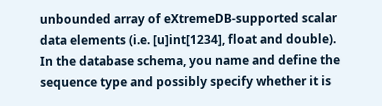unbounded array of eXtremeDB-supported scalar data elements (i.e. [u]int[1234], float and double). In the database schema, you name and define the sequence type and possibly specify whether it is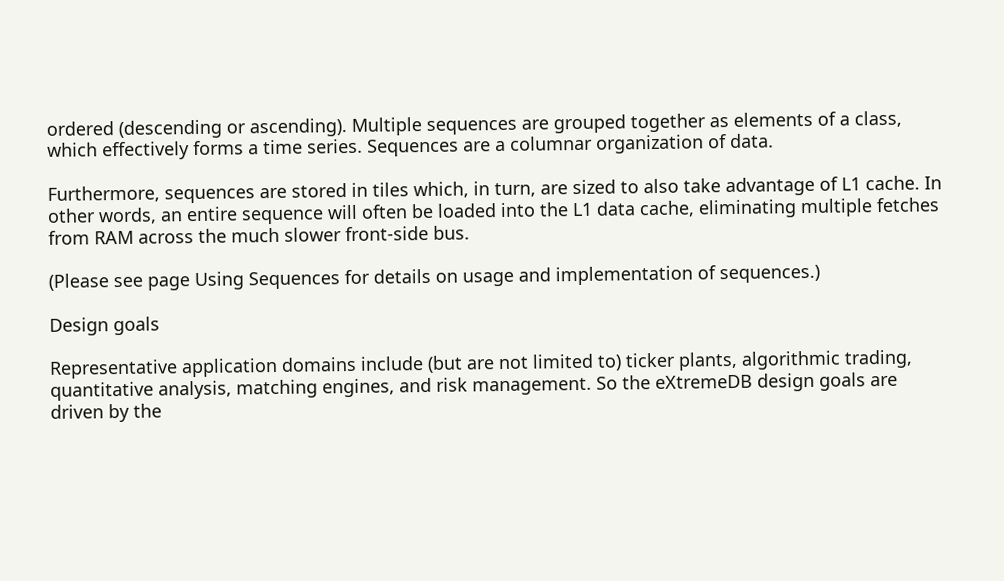ordered (descending or ascending). Multiple sequences are grouped together as elements of a class, which effectively forms a time series. Sequences are a columnar organization of data.

Furthermore, sequences are stored in tiles which, in turn, are sized to also take advantage of L1 cache. In other words, an entire sequence will often be loaded into the L1 data cache, eliminating multiple fetches from RAM across the much slower front-side bus.

(Please see page Using Sequences for details on usage and implementation of sequences.)

Design goals

Representative application domains include (but are not limited to) ticker plants, algorithmic trading, quantitative analysis, matching engines, and risk management. So the eXtremeDB design goals are driven by the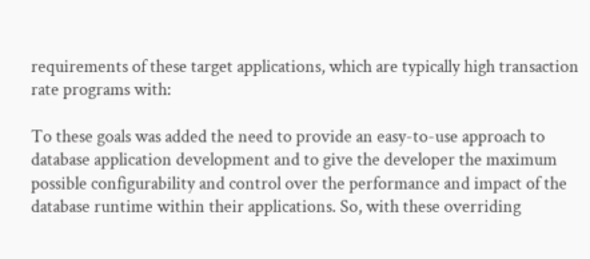requirements of these target applications, which are typically high transaction rate programs with:

To these goals was added the need to provide an easy-to-use approach to database application development and to give the developer the maximum possible configurability and control over the performance and impact of the database runtime within their applications. So, with these overriding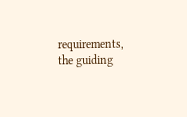requirements, the guiding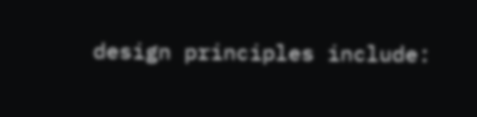design principles include: